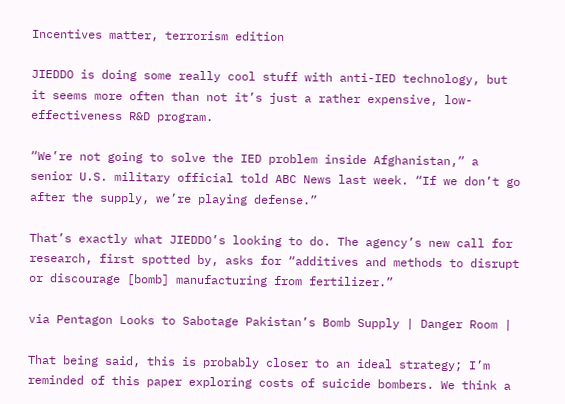Incentives matter, terrorism edition

JIEDDO is doing some really cool stuff with anti-IED technology, but it seems more often than not it’s just a rather expensive, low-effectiveness R&D program.

“We’re not going to solve the IED problem inside Afghanistan,” a senior U.S. military official told ABC News last week. “If we don’t go after the supply, we’re playing defense.”

That’s exactly what JIEDDO’s looking to do. The agency’s new call for research, first spotted by, asks for “additives and methods to disrupt or discourage [bomb] manufacturing from fertilizer.”

via Pentagon Looks to Sabotage Pakistan’s Bomb Supply | Danger Room |

That being said, this is probably closer to an ideal strategy; I’m reminded of this paper exploring costs of suicide bombers. We think a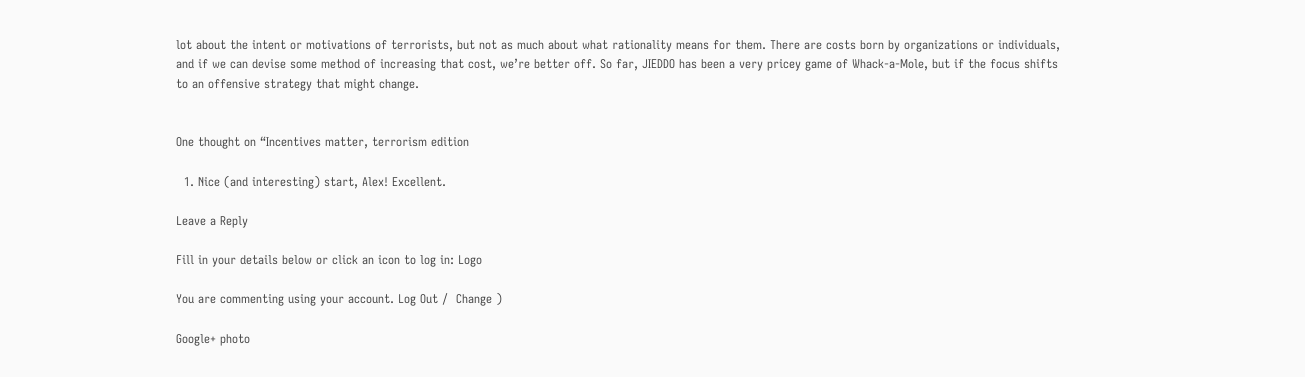lot about the intent or motivations of terrorists, but not as much about what rationality means for them. There are costs born by organizations or individuals, and if we can devise some method of increasing that cost, we’re better off. So far, JIEDDO has been a very pricey game of Whack-a-Mole, but if the focus shifts to an offensive strategy that might change.


One thought on “Incentives matter, terrorism edition

  1. Nice (and interesting) start, Alex! Excellent.

Leave a Reply

Fill in your details below or click an icon to log in: Logo

You are commenting using your account. Log Out /  Change )

Google+ photo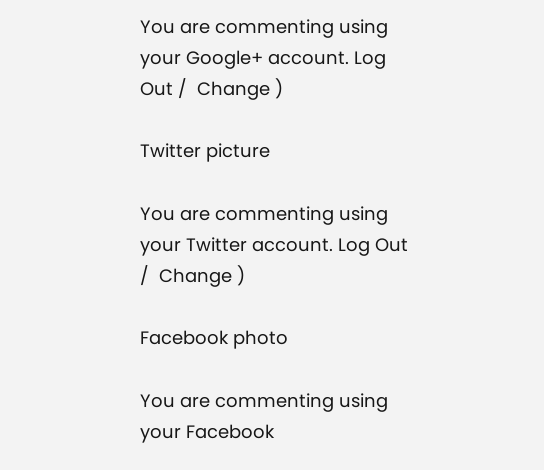You are commenting using your Google+ account. Log Out /  Change )

Twitter picture

You are commenting using your Twitter account. Log Out /  Change )

Facebook photo

You are commenting using your Facebook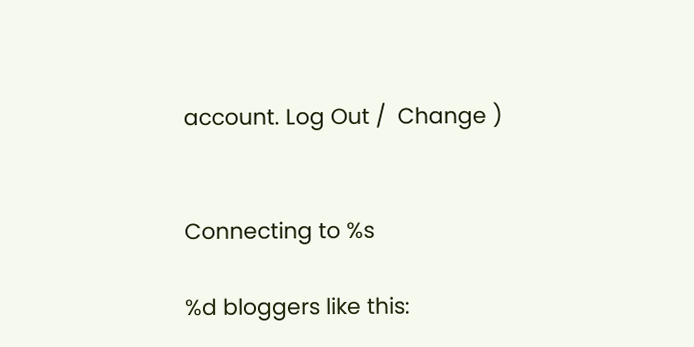account. Log Out /  Change )


Connecting to %s

%d bloggers like this: